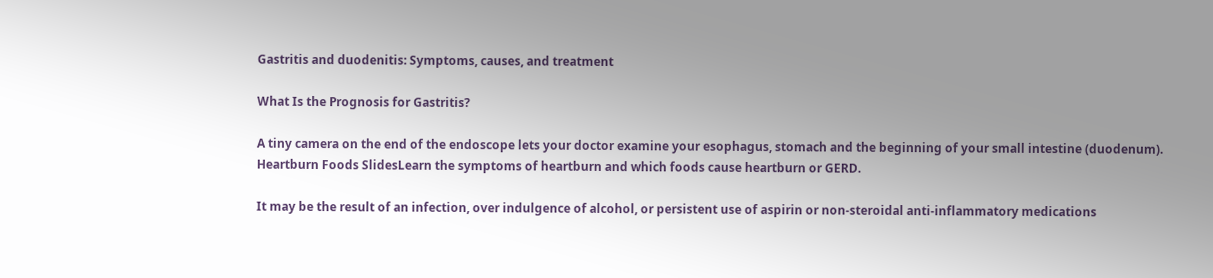Gastritis and duodenitis: Symptoms, causes, and treatment

What Is the Prognosis for Gastritis?

A tiny camera on the end of the endoscope lets your doctor examine your esophagus, stomach and the beginning of your small intestine (duodenum). Heartburn Foods SlidesLearn the symptoms of heartburn and which foods cause heartburn or GERD.

It may be the result of an infection, over indulgence of alcohol, or persistent use of aspirin or non-steroidal anti-inflammatory medications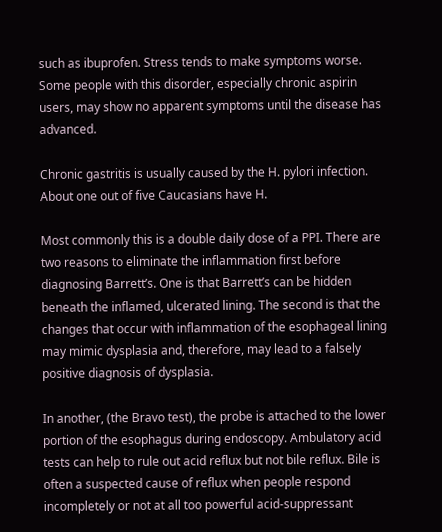such as ibuprofen. Stress tends to make symptoms worse. Some people with this disorder, especially chronic aspirin users, may show no apparent symptoms until the disease has advanced.

Chronic gastritis is usually caused by the H. pylori infection. About one out of five Caucasians have H.

Most commonly this is a double daily dose of a PPI. There are two reasons to eliminate the inflammation first before diagnosing Barrett’s. One is that Barrett’s can be hidden beneath the inflamed, ulcerated lining. The second is that the changes that occur with inflammation of the esophageal lining may mimic dysplasia and, therefore, may lead to a falsely positive diagnosis of dysplasia.

In another, (the Bravo test), the probe is attached to the lower portion of the esophagus during endoscopy. Ambulatory acid tests can help to rule out acid reflux but not bile reflux. Bile is often a suspected cause of reflux when people respond incompletely or not at all too powerful acid-suppressant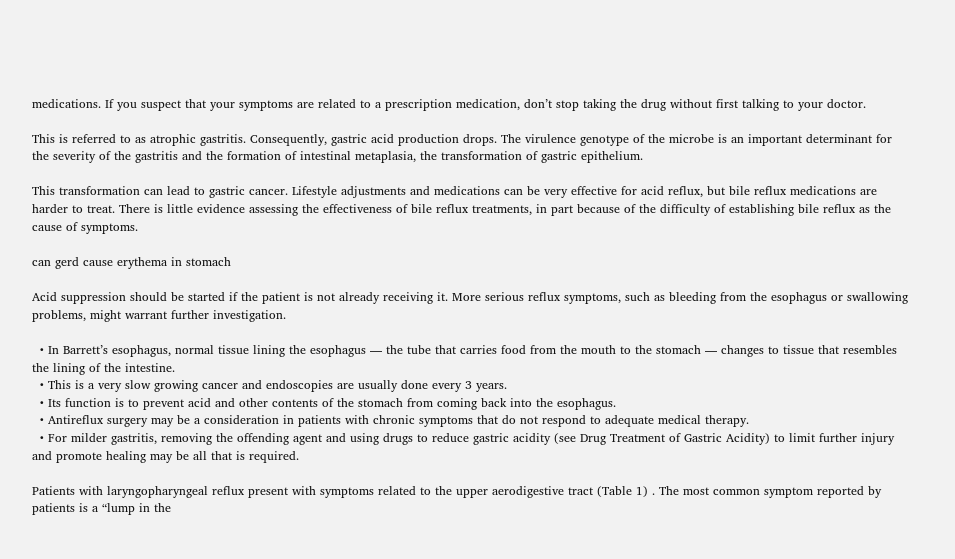medications. If you suspect that your symptoms are related to a prescription medication, don’t stop taking the drug without first talking to your doctor.

This is referred to as atrophic gastritis. Consequently, gastric acid production drops. The virulence genotype of the microbe is an important determinant for the severity of the gastritis and the formation of intestinal metaplasia, the transformation of gastric epithelium.

This transformation can lead to gastric cancer. Lifestyle adjustments and medications can be very effective for acid reflux, but bile reflux medications are harder to treat. There is little evidence assessing the effectiveness of bile reflux treatments, in part because of the difficulty of establishing bile reflux as the cause of symptoms.

can gerd cause erythema in stomach

Acid suppression should be started if the patient is not already receiving it. More serious reflux symptoms, such as bleeding from the esophagus or swallowing problems, might warrant further investigation.

  • In Barrett’s esophagus, normal tissue lining the esophagus — the tube that carries food from the mouth to the stomach — changes to tissue that resembles the lining of the intestine.
  • This is a very slow growing cancer and endoscopies are usually done every 3 years.
  • Its function is to prevent acid and other contents of the stomach from coming back into the esophagus.
  • Antireflux surgery may be a consideration in patients with chronic symptoms that do not respond to adequate medical therapy.
  • For milder gastritis, removing the offending agent and using drugs to reduce gastric acidity (see Drug Treatment of Gastric Acidity) to limit further injury and promote healing may be all that is required.

Patients with laryngopharyngeal reflux present with symptoms related to the upper aerodigestive tract (Table 1) . The most common symptom reported by patients is a “lump in the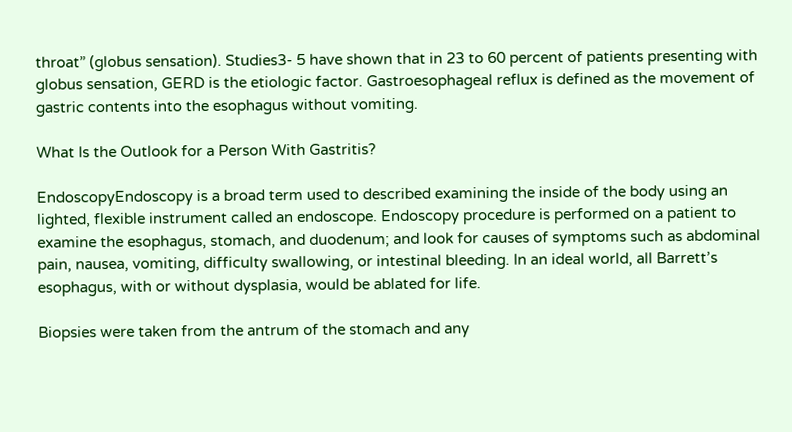throat” (globus sensation). Studies3- 5 have shown that in 23 to 60 percent of patients presenting with globus sensation, GERD is the etiologic factor. Gastroesophageal reflux is defined as the movement of gastric contents into the esophagus without vomiting.

What Is the Outlook for a Person With Gastritis?

EndoscopyEndoscopy is a broad term used to described examining the inside of the body using an lighted, flexible instrument called an endoscope. Endoscopy procedure is performed on a patient to examine the esophagus, stomach, and duodenum; and look for causes of symptoms such as abdominal pain, nausea, vomiting, difficulty swallowing, or intestinal bleeding. In an ideal world, all Barrett’s esophagus, with or without dysplasia, would be ablated for life.

Biopsies were taken from the antrum of the stomach and any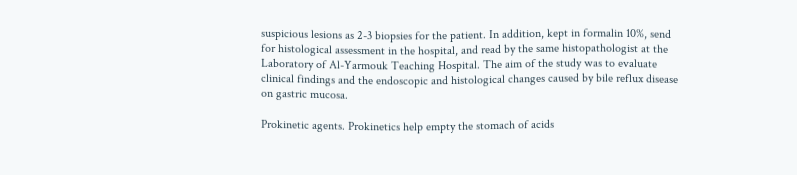suspicious lesions as 2-3 biopsies for the patient. In addition, kept in formalin 10%, send for histological assessment in the hospital, and read by the same histopathologist at the Laboratory of Al-Yarmouk Teaching Hospital. The aim of the study was to evaluate clinical findings and the endoscopic and histological changes caused by bile reflux disease on gastric mucosa.

Prokinetic agents. Prokinetics help empty the stomach of acids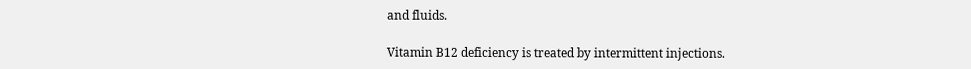and fluids.

Vitamin B12 deficiency is treated by intermittent injections.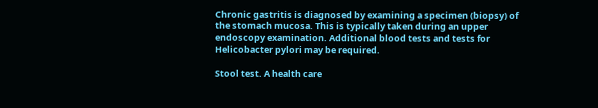Chronic gastritis is diagnosed by examining a specimen (biopsy) of the stomach mucosa. This is typically taken during an upper endoscopy examination. Additional blood tests and tests for Helicobacter pylori may be required.

Stool test. A health care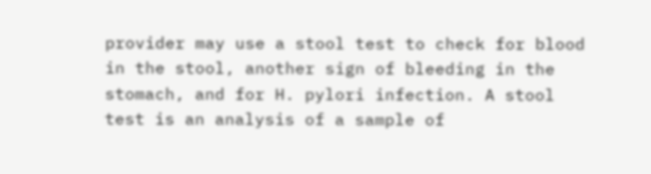provider may use a stool test to check for blood in the stool, another sign of bleeding in the stomach, and for H. pylori infection. A stool test is an analysis of a sample of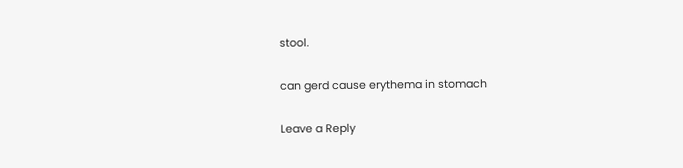stool.

can gerd cause erythema in stomach

Leave a Reply